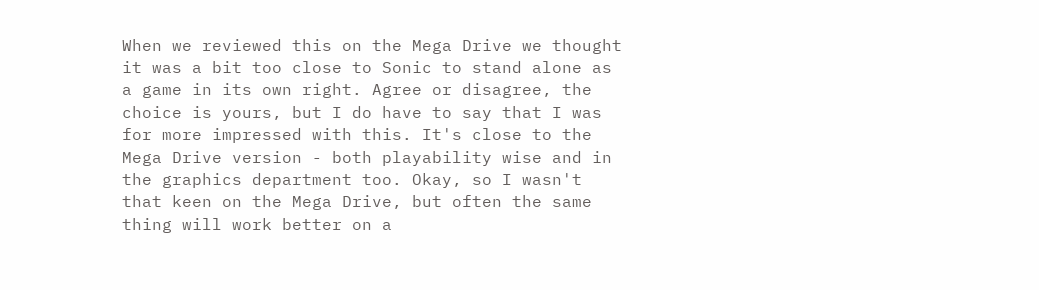When we reviewed this on the Mega Drive we thought it was a bit too close to Sonic to stand alone as a game in its own right. Agree or disagree, the choice is yours, but I do have to say that I was for more impressed with this. It's close to the Mega Drive version - both playability wise and in the graphics department too. Okay, so I wasn't that keen on the Mega Drive, but often the same thing will work better on a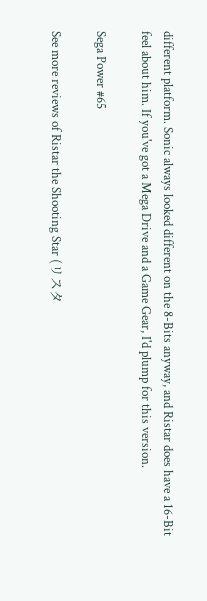different platform. Sonic always looked different on the 8-Bits anyway, and Ristar does have a 16-Bit feel about him. If you've got a Mega Drive and a Game Gear, I'd plump for this version.

Sega Power #65

See more reviews of Ristar the Shooting Star (リスタ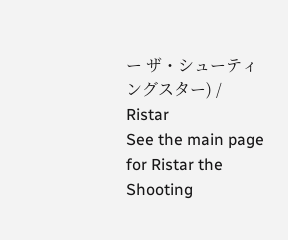ー ザ・シューティングスター) / Ristar
See the main page for Ristar the Shooting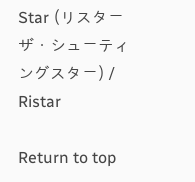Star (リスター ザ・シューティングスター) / Ristar

Return to top